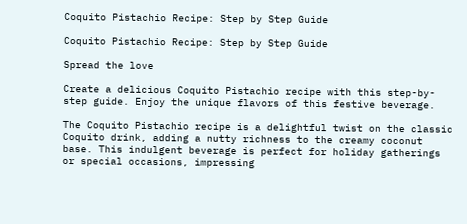Coquito Pistachio Recipe: Step by Step Guide

Coquito Pistachio Recipe: Step by Step Guide

Spread the love

Create a delicious Coquito Pistachio recipe with this step-by-step guide. Enjoy the unique flavors of this festive beverage.

The Coquito Pistachio recipe is a delightful twist on the classic Coquito drink, adding a nutty richness to the creamy coconut base. This indulgent beverage is perfect for holiday gatherings or special occasions, impressing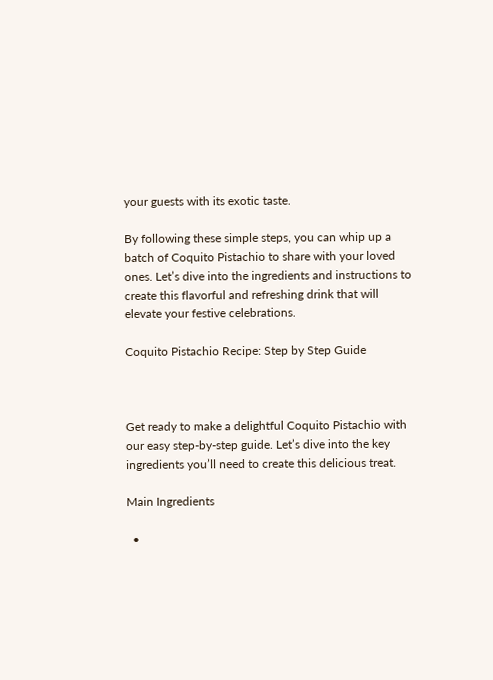your guests with its exotic taste.

By following these simple steps, you can whip up a batch of Coquito Pistachio to share with your loved ones. Let’s dive into the ingredients and instructions to create this flavorful and refreshing drink that will elevate your festive celebrations.

Coquito Pistachio Recipe: Step by Step Guide



Get ready to make a delightful Coquito Pistachio with our easy step-by-step guide. Let’s dive into the key ingredients you’ll need to create this delicious treat.

Main Ingredients

  •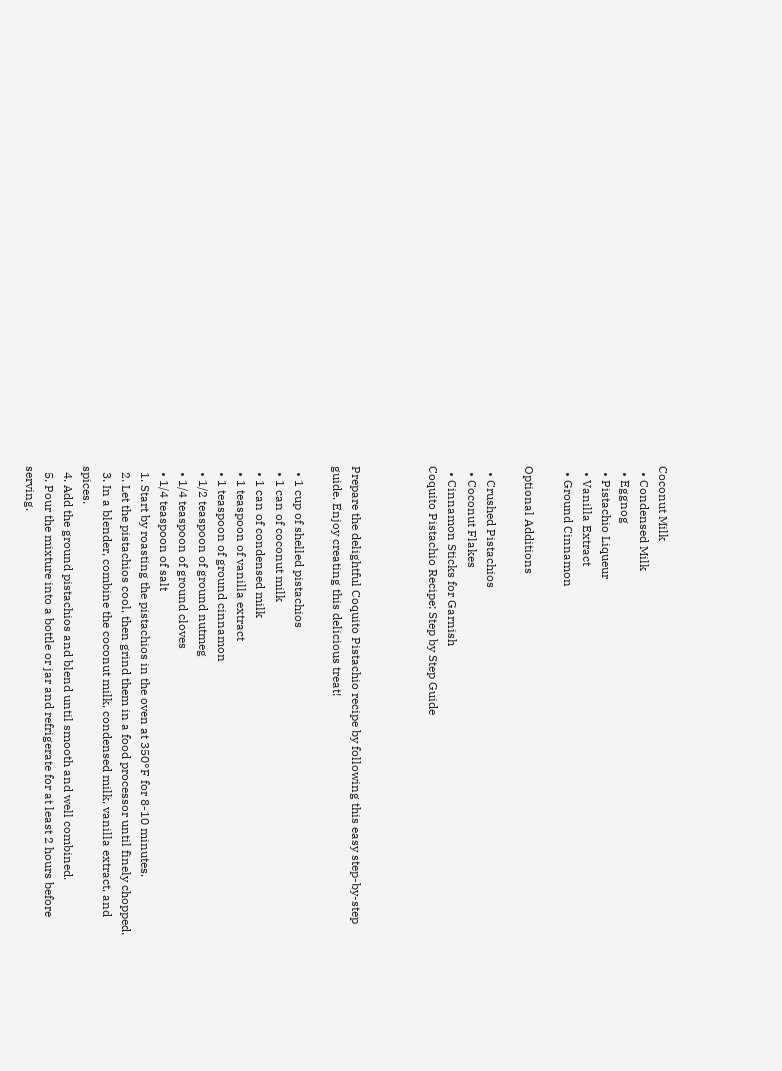Coconut Milk
  • Condensed Milk
  • Eggnog
  • Pistachio Liqueur
  • Vanilla Extract
  • Ground Cinnamon

Optional Additions

  • Crushed Pistachios
  • Coconut Flakes
  • Cinnamon Sticks for Garnish
Coquito Pistachio Recipe: Step by Step Guide



Prepare the delightful Coquito Pistachio recipe by following this easy step-by-step guide. Enjoy creating this delicious treat!

  • 1 cup of shelled pistachios
  • 1 can of coconut milk
  • 1 can of condensed milk
  • 1 teaspoon of vanilla extract
  • 1 teaspoon of ground cinnamon
  • 1/2 teaspoon of ground nutmeg
  • 1/4 teaspoon of ground cloves
  • 1/4 teaspoon of salt
  1. Start by roasting the pistachios in the oven at 350°F for 8-10 minutes.
  2. Let the pistachios cool, then grind them in a food processor until finely chopped.
  3. In a blender, combine the coconut milk, condensed milk, vanilla extract, and spices.
  4. Add the ground pistachios and blend until smooth and well combined.
  5. Pour the mixture into a bottle or jar and refrigerate for at least 2 hours before serving.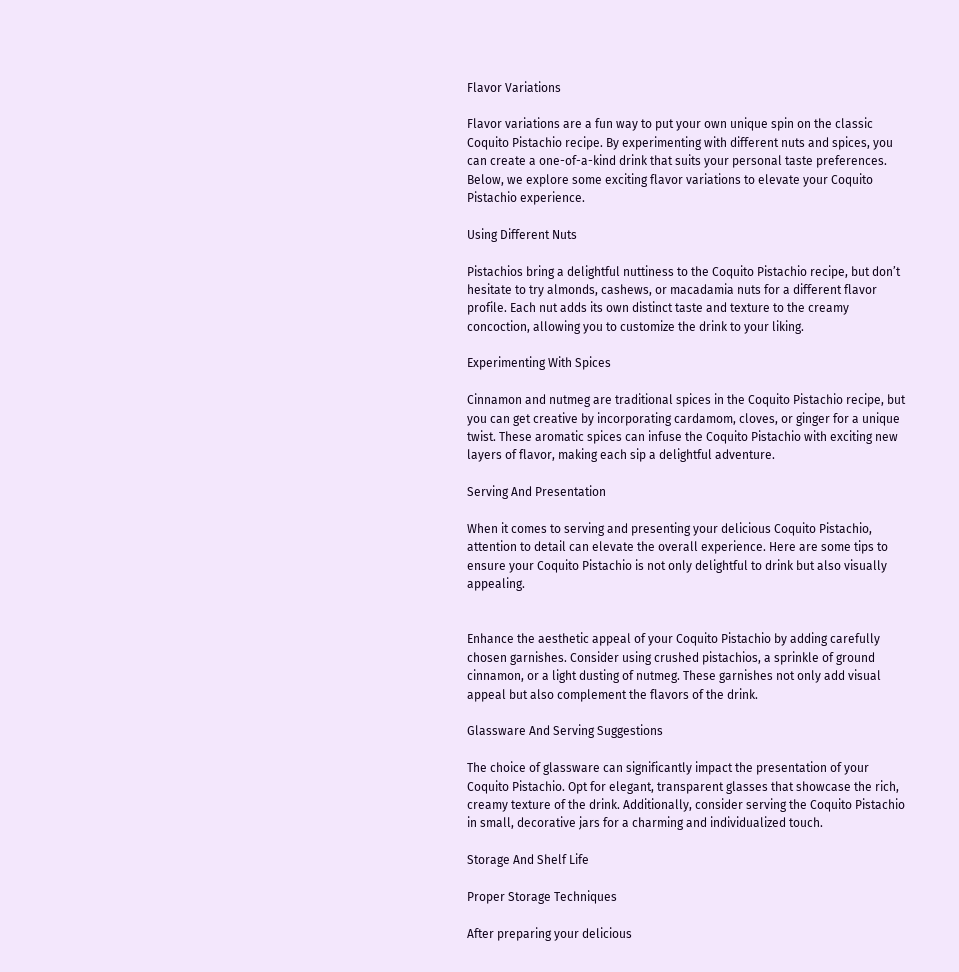Flavor Variations

Flavor variations are a fun way to put your own unique spin on the classic Coquito Pistachio recipe. By experimenting with different nuts and spices, you can create a one-of-a-kind drink that suits your personal taste preferences. Below, we explore some exciting flavor variations to elevate your Coquito Pistachio experience.

Using Different Nuts

Pistachios bring a delightful nuttiness to the Coquito Pistachio recipe, but don’t hesitate to try almonds, cashews, or macadamia nuts for a different flavor profile. Each nut adds its own distinct taste and texture to the creamy concoction, allowing you to customize the drink to your liking.

Experimenting With Spices

Cinnamon and nutmeg are traditional spices in the Coquito Pistachio recipe, but you can get creative by incorporating cardamom, cloves, or ginger for a unique twist. These aromatic spices can infuse the Coquito Pistachio with exciting new layers of flavor, making each sip a delightful adventure.

Serving And Presentation

When it comes to serving and presenting your delicious Coquito Pistachio, attention to detail can elevate the overall experience. Here are some tips to ensure your Coquito Pistachio is not only delightful to drink but also visually appealing.


Enhance the aesthetic appeal of your Coquito Pistachio by adding carefully chosen garnishes. Consider using crushed pistachios, a sprinkle of ground cinnamon, or a light dusting of nutmeg. These garnishes not only add visual appeal but also complement the flavors of the drink.

Glassware And Serving Suggestions

The choice of glassware can significantly impact the presentation of your Coquito Pistachio. Opt for elegant, transparent glasses that showcase the rich, creamy texture of the drink. Additionally, consider serving the Coquito Pistachio in small, decorative jars for a charming and individualized touch.

Storage And Shelf Life

Proper Storage Techniques

After preparing your delicious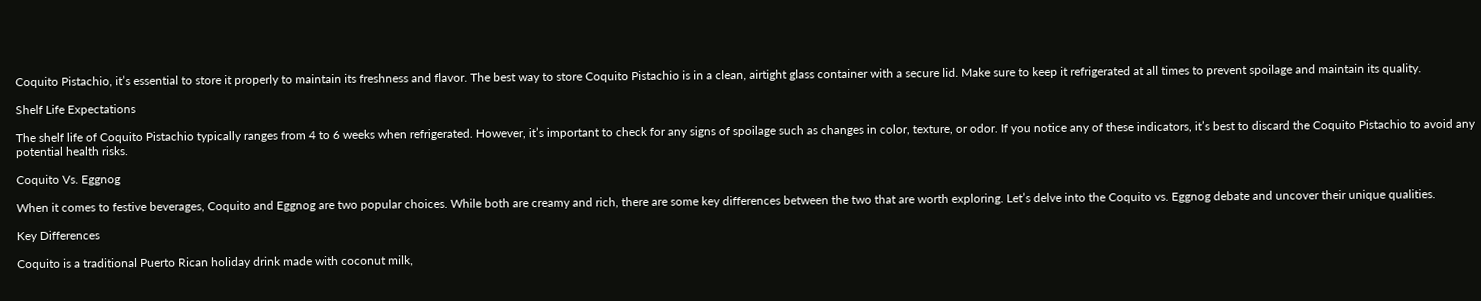Coquito Pistachio, it’s essential to store it properly to maintain its freshness and flavor. The best way to store Coquito Pistachio is in a clean, airtight glass container with a secure lid. Make sure to keep it refrigerated at all times to prevent spoilage and maintain its quality.

Shelf Life Expectations

The shelf life of Coquito Pistachio typically ranges from 4 to 6 weeks when refrigerated. However, it’s important to check for any signs of spoilage such as changes in color, texture, or odor. If you notice any of these indicators, it’s best to discard the Coquito Pistachio to avoid any potential health risks.

Coquito Vs. Eggnog

When it comes to festive beverages, Coquito and Eggnog are two popular choices. While both are creamy and rich, there are some key differences between the two that are worth exploring. Let’s delve into the Coquito vs. Eggnog debate and uncover their unique qualities.

Key Differences

Coquito is a traditional Puerto Rican holiday drink made with coconut milk,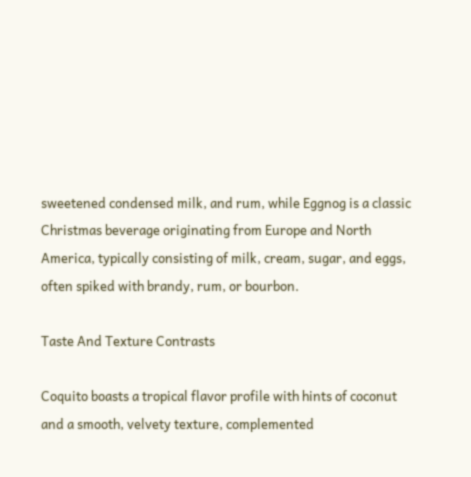sweetened condensed milk, and rum, while Eggnog is a classic Christmas beverage originating from Europe and North America, typically consisting of milk, cream, sugar, and eggs, often spiked with brandy, rum, or bourbon.

Taste And Texture Contrasts

Coquito boasts a tropical flavor profile with hints of coconut and a smooth, velvety texture, complemented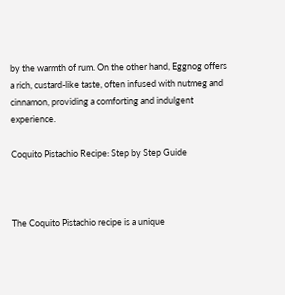by the warmth of rum. On the other hand, Eggnog offers a rich, custard-like taste, often infused with nutmeg and cinnamon, providing a comforting and indulgent experience.

Coquito Pistachio Recipe: Step by Step Guide



The Coquito Pistachio recipe is a unique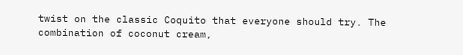twist on the classic Coquito that everyone should try. The combination of coconut cream,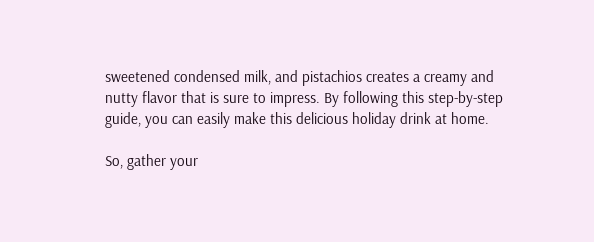sweetened condensed milk, and pistachios creates a creamy and nutty flavor that is sure to impress. By following this step-by-step guide, you can easily make this delicious holiday drink at home.

So, gather your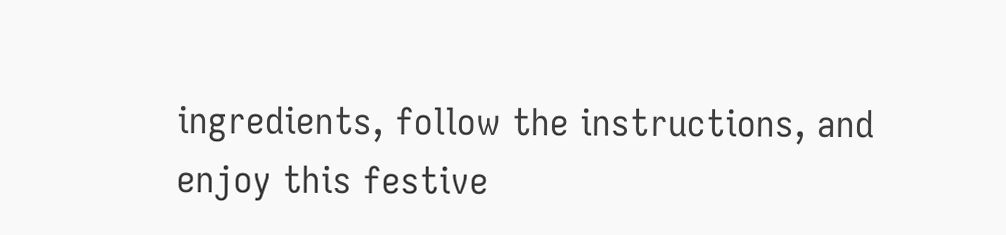ingredients, follow the instructions, and enjoy this festive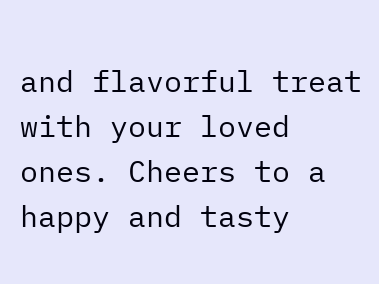and flavorful treat with your loved ones. Cheers to a happy and tasty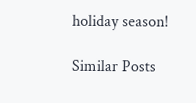holiday season!

Similar Posts